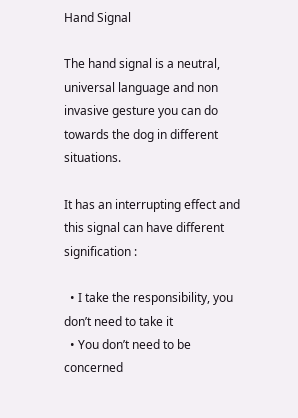Hand Signal

The hand signal is a neutral, universal language and non invasive gesture you can do towards the dog in different situations.

It has an interrupting effect and this signal can have different signification :

  • I take the responsibility, you don’t need to take it
  • You don’t need to be concerned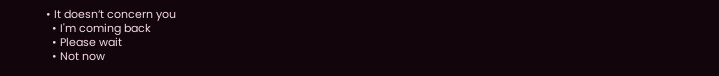• It doesn’t concern you
  • I'm coming back
  • Please wait
  • Not now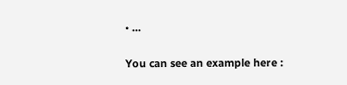• ...

You can see an example here :